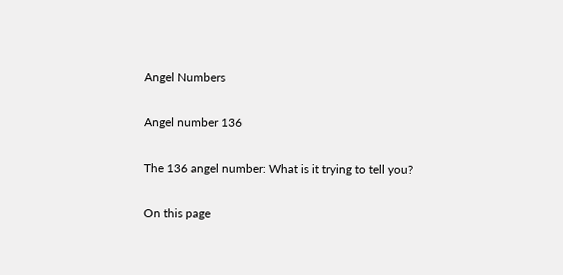Angel Numbers

Angel number 136

The 136 angel number: What is it trying to tell you?

On this page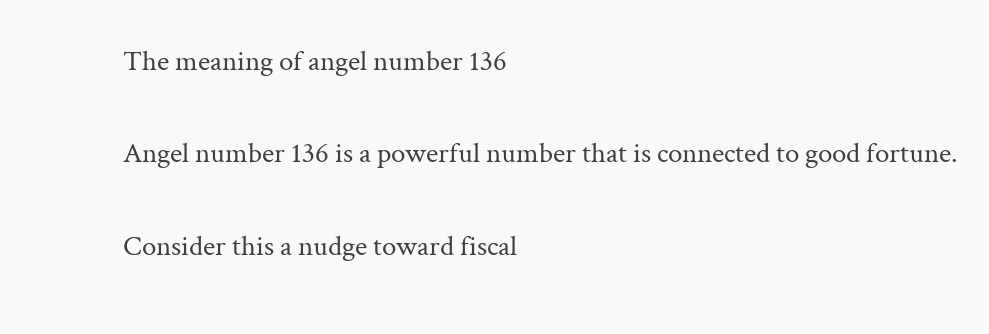The meaning of angel number 136

Angel number 136 is a powerful number that is connected to good fortune.

Consider this a nudge toward fiscal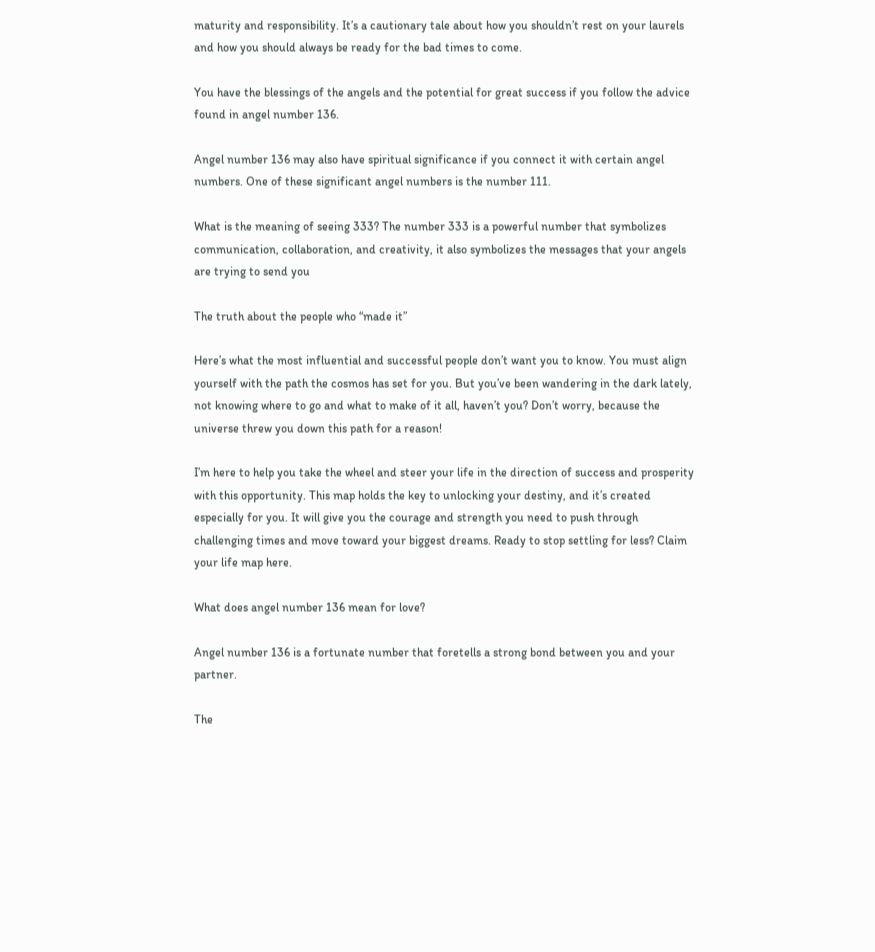maturity and responsibility. It’s a cautionary tale about how you shouldn’t rest on your laurels and how you should always be ready for the bad times to come.

You have the blessings of the angels and the potential for great success if you follow the advice found in angel number 136.

Angel number 136 may also have spiritual significance if you connect it with certain angel numbers. One of these significant angel numbers is the number 111.

What is the meaning of seeing 333? The number 333 is a powerful number that symbolizes communication, collaboration, and creativity, it also symbolizes the messages that your angels are trying to send you

The truth about the people who “made it”

Here’s what the most influential and successful people don’t want you to know. You must align yourself with the path the cosmos has set for you. But you’ve been wandering in the dark lately, not knowing where to go and what to make of it all, haven’t you? Don’t worry, because the universe threw you down this path for a reason!

I’m here to help you take the wheel and steer your life in the direction of success and prosperity with this opportunity. This map holds the key to unlocking your destiny, and it’s created especially for you. It will give you the courage and strength you need to push through challenging times and move toward your biggest dreams. Ready to stop settling for less? Claim your life map here.

What does angel number 136 mean for love?

Angel number 136 is a fortunate number that foretells a strong bond between you and your partner.

The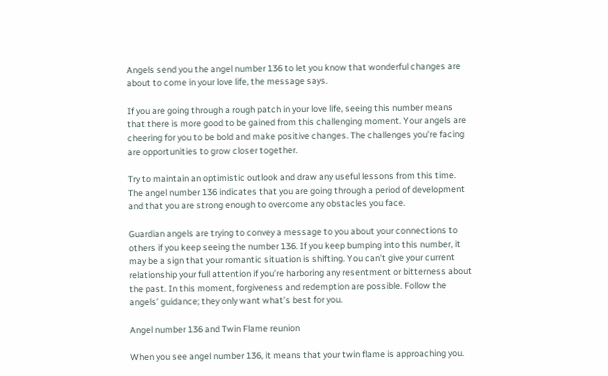Angels send you the angel number 136 to let you know that wonderful changes are about to come in your love life, the message says.

If you are going through a rough patch in your love life, seeing this number means that there is more good to be gained from this challenging moment. Your angels are cheering for you to be bold and make positive changes. The challenges you’re facing are opportunities to grow closer together.

Try to maintain an optimistic outlook and draw any useful lessons from this time. The angel number 136 indicates that you are going through a period of development and that you are strong enough to overcome any obstacles you face.

Guardian angels are trying to convey a message to you about your connections to others if you keep seeing the number 136. If you keep bumping into this number, it may be a sign that your romantic situation is shifting. You can’t give your current relationship your full attention if you’re harboring any resentment or bitterness about the past. In this moment, forgiveness and redemption are possible. Follow the angels’ guidance; they only want what’s best for you.

Angel number 136 and Twin Flame reunion

When you see angel number 136, it means that your twin flame is approaching you.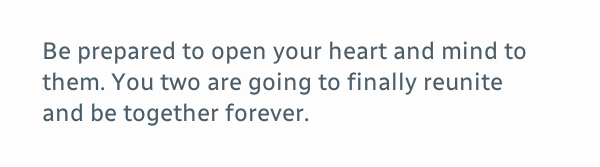Be prepared to open your heart and mind to them. You two are going to finally reunite and be together forever.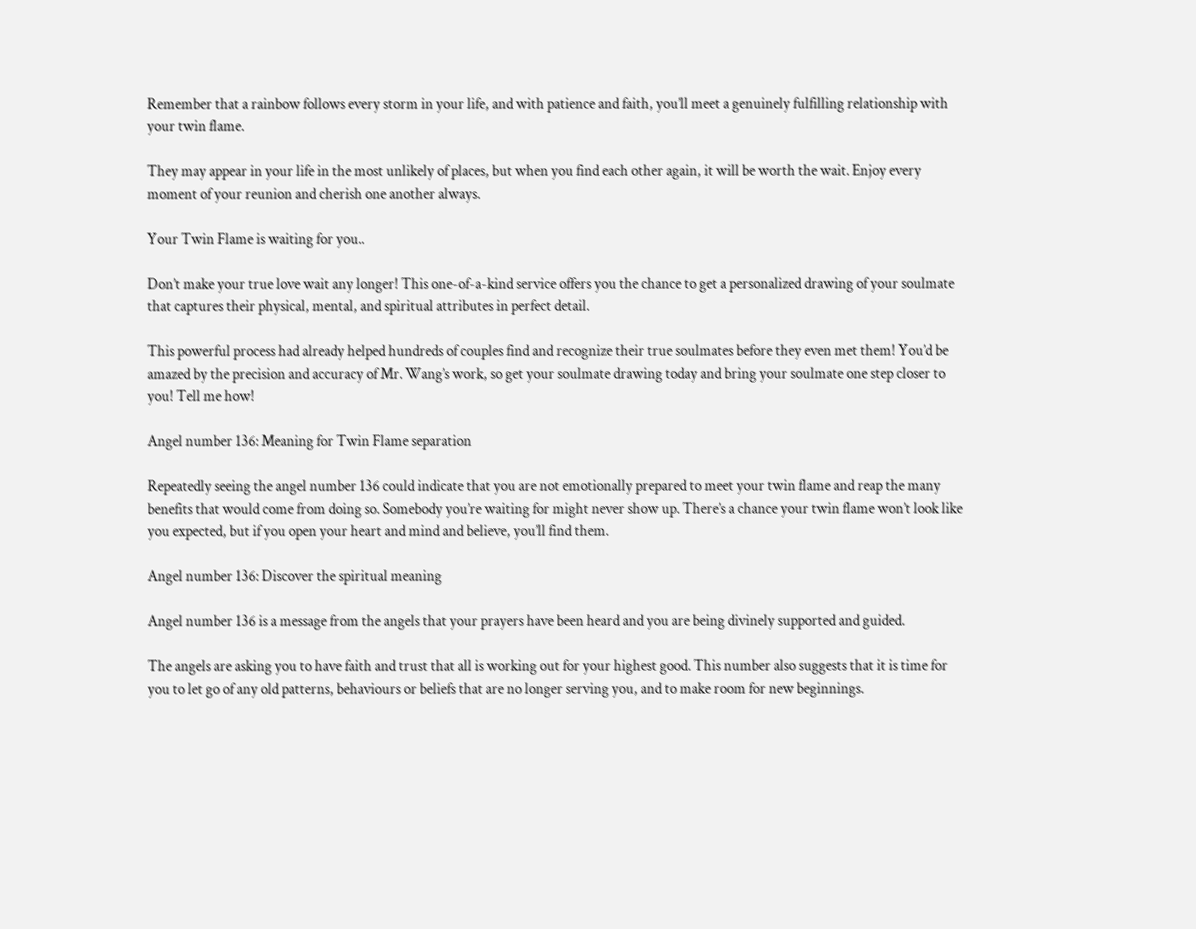Remember that a rainbow follows every storm in your life, and with patience and faith, you’ll meet a genuinely fulfilling relationship with your twin flame.

They may appear in your life in the most unlikely of places, but when you find each other again, it will be worth the wait. Enjoy every moment of your reunion and cherish one another always.

Your Twin Flame is waiting for you..

Don’t make your true love wait any longer! This one-of-a-kind service offers you the chance to get a personalized drawing of your soulmate that captures their physical, mental, and spiritual attributes in perfect detail.

This powerful process had already helped hundreds of couples find and recognize their true soulmates before they even met them! You’d be amazed by the precision and accuracy of Mr. Wang’s work, so get your soulmate drawing today and bring your soulmate one step closer to you! Tell me how!

Angel number 136: Meaning for Twin Flame separation

Repeatedly seeing the angel number 136 could indicate that you are not emotionally prepared to meet your twin flame and reap the many benefits that would come from doing so. Somebody you’re waiting for might never show up. There’s a chance your twin flame won’t look like you expected, but if you open your heart and mind and believe, you’ll find them.

Angel number 136: Discover the spiritual meaning

Angel number 136 is a message from the angels that your prayers have been heard and you are being divinely supported and guided.

The angels are asking you to have faith and trust that all is working out for your highest good. This number also suggests that it is time for you to let go of any old patterns, behaviours or beliefs that are no longer serving you, and to make room for new beginnings.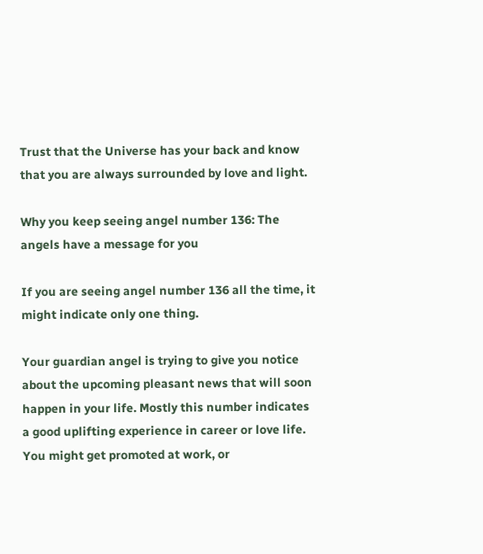Trust that the Universe has your back and know that you are always surrounded by love and light.

Why you keep seeing angel number 136: The angels have a message for you

If you are seeing angel number 136 all the time, it might indicate only one thing.

Your guardian angel is trying to give you notice about the upcoming pleasant news that will soon happen in your life. Mostly this number indicates a good uplifting experience in career or love life. You might get promoted at work, or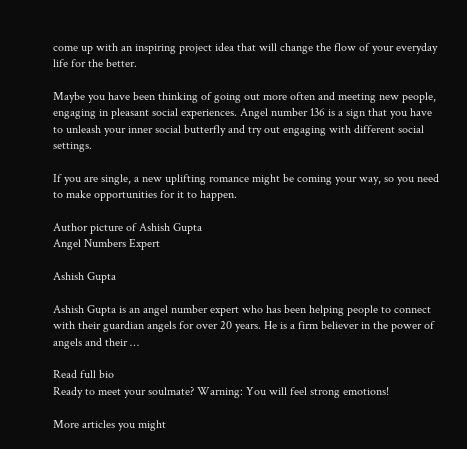come up with an inspiring project idea that will change the flow of your everyday life for the better.

Maybe you have been thinking of going out more often and meeting new people, engaging in pleasant social experiences. Angel number 136 is a sign that you have to unleash your inner social butterfly and try out engaging with different social settings.

If you are single, a new uplifting romance might be coming your way, so you need to make opportunities for it to happen.

Author picture of Ashish Gupta
Angel Numbers Expert

Ashish Gupta

Ashish Gupta is an angel number expert who has been helping people to connect with their guardian angels for over 20 years. He is a firm believer in the power of angels and their …

Read full bio
Ready to meet your soulmate? Warning: You will feel strong emotions!

More articles you might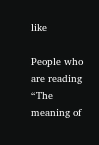like

People who are reading “The meaning of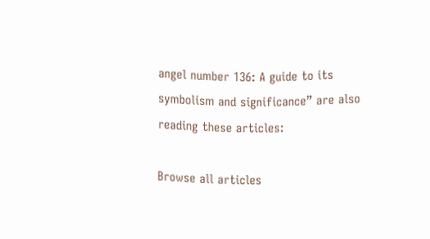angel number 136: A guide to its symbolism and significance” are also reading these articles:

Browse all articles